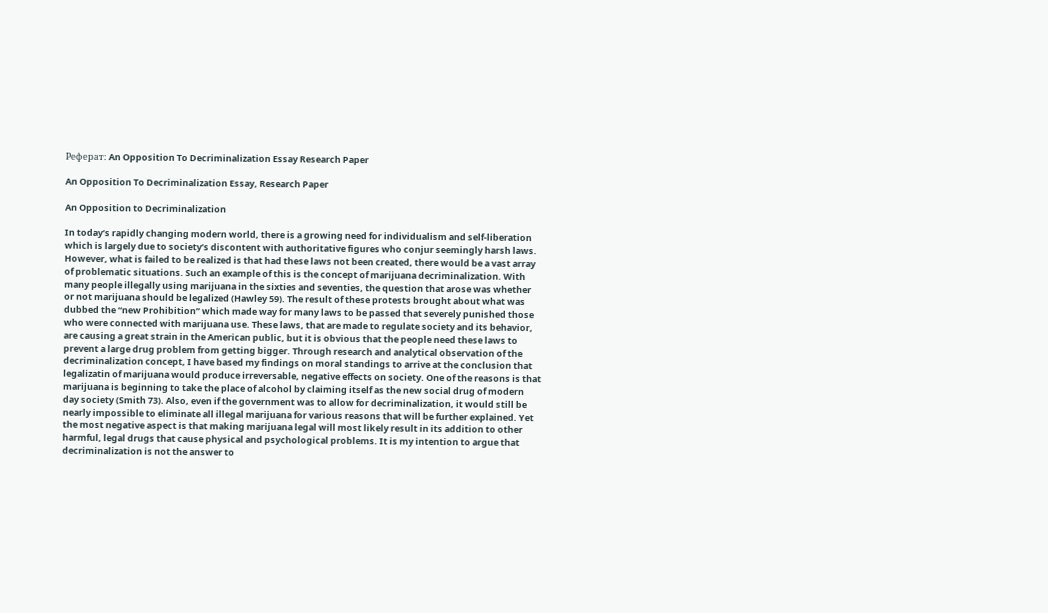Реферат: An Opposition To Decriminalization Essay Research Paper

An Opposition To Decriminalization Essay, Research Paper

An Opposition to Decriminalization

In today’s rapidly changing modern world, there is a growing need for individualism and self-liberation which is largely due to society’s discontent with authoritative figures who conjur seemingly harsh laws. However, what is failed to be realized is that had these laws not been created, there would be a vast array of problematic situations. Such an example of this is the concept of marijuana decriminalization. With many people illegally using marijuana in the sixties and seventies, the question that arose was whether or not marijuana should be legalized (Hawley 59). The result of these protests brought about what was dubbed the “new Prohibition” which made way for many laws to be passed that severely punished those who were connected with marijuana use. These laws, that are made to regulate society and its behavior, are causing a great strain in the American public, but it is obvious that the people need these laws to prevent a large drug problem from getting bigger. Through research and analytical observation of the decriminalization concept, I have based my findings on moral standings to arrive at the conclusion that legalizatin of marijuana would produce irreversable, negative effects on society. One of the reasons is that marijuana is beginning to take the place of alcohol by claiming itself as the new social drug of modern day society (Smith 73). Also, even if the government was to allow for decriminalization, it would still be nearly impossible to eliminate all illegal marijuana for various reasons that will be further explained. Yet the most negative aspect is that making marijuana legal will most likely result in its addition to other harmful, legal drugs that cause physical and psychological problems. It is my intention to argue that decriminalization is not the answer to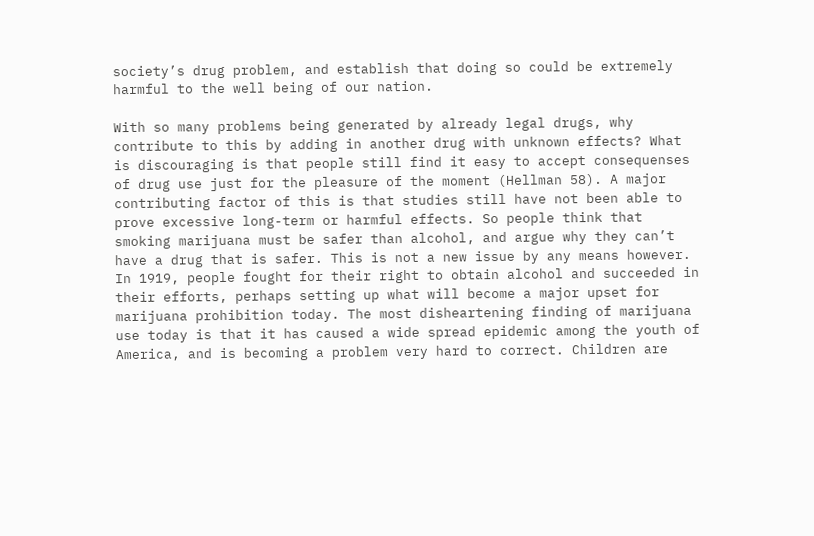society’s drug problem, and establish that doing so could be extremely harmful to the well being of our nation.

With so many problems being generated by already legal drugs, why contribute to this by adding in another drug with unknown effects? What is discouraging is that people still find it easy to accept consequenses of drug use just for the pleasure of the moment (Hellman 58). A major contributing factor of this is that studies still have not been able to prove excessive long-term or harmful effects. So people think that smoking marijuana must be safer than alcohol, and argue why they can’t have a drug that is safer. This is not a new issue by any means however. In 1919, people fought for their right to obtain alcohol and succeeded in their efforts, perhaps setting up what will become a major upset for marijuana prohibition today. The most disheartening finding of marijuana use today is that it has caused a wide spread epidemic among the youth of America, and is becoming a problem very hard to correct. Children are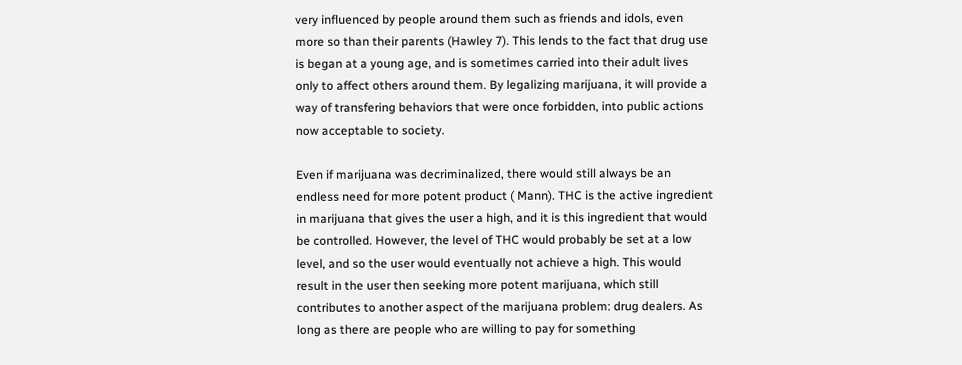very influenced by people around them such as friends and idols, even more so than their parents (Hawley 7). This lends to the fact that drug use is began at a young age, and is sometimes carried into their adult lives only to affect others around them. By legalizing marijuana, it will provide a way of transfering behaviors that were once forbidden, into public actions now acceptable to society.

Even if marijuana was decriminalized, there would still always be an endless need for more potent product ( Mann). THC is the active ingredient in marijuana that gives the user a high, and it is this ingredient that would be controlled. However, the level of THC would probably be set at a low level, and so the user would eventually not achieve a high. This would result in the user then seeking more potent marijuana, which still contributes to another aspect of the marijuana problem: drug dealers. As long as there are people who are willing to pay for something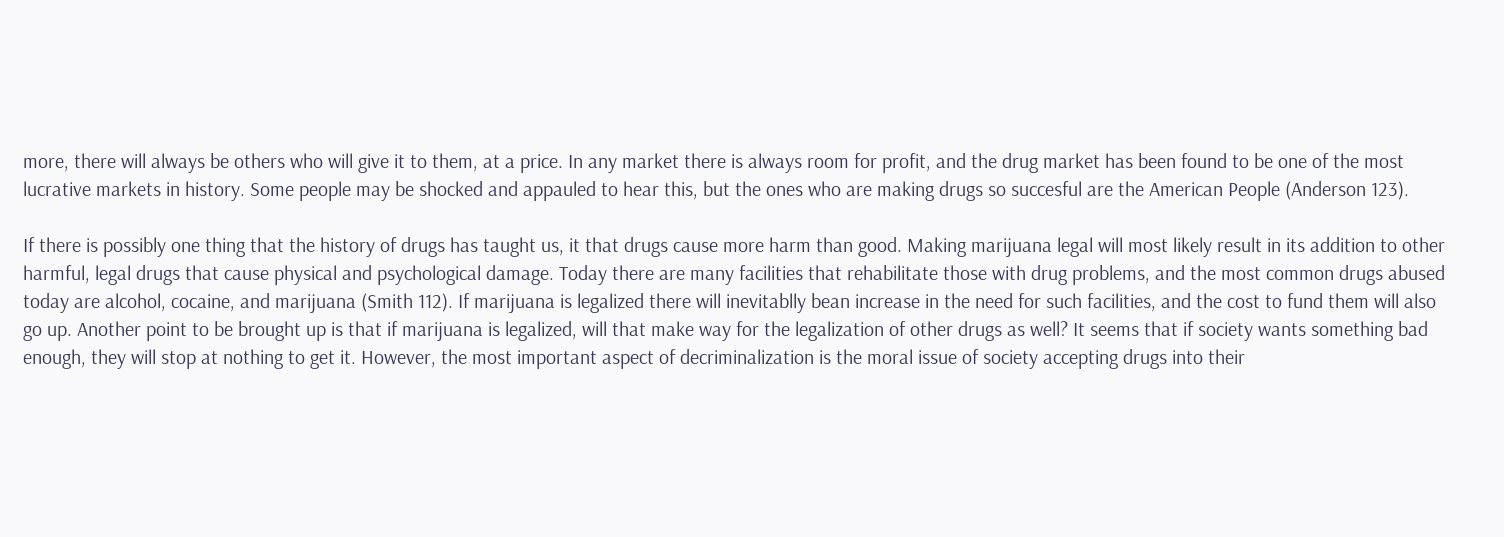more, there will always be others who will give it to them, at a price. In any market there is always room for profit, and the drug market has been found to be one of the most lucrative markets in history. Some people may be shocked and appauled to hear this, but the ones who are making drugs so succesful are the American People (Anderson 123).

If there is possibly one thing that the history of drugs has taught us, it that drugs cause more harm than good. Making marijuana legal will most likely result in its addition to other harmful, legal drugs that cause physical and psychological damage. Today there are many facilities that rehabilitate those with drug problems, and the most common drugs abused today are alcohol, cocaine, and marijuana (Smith 112). If marijuana is legalized there will inevitablly bean increase in the need for such facilities, and the cost to fund them will also go up. Another point to be brought up is that if marijuana is legalized, will that make way for the legalization of other drugs as well? It seems that if society wants something bad enough, they will stop at nothing to get it. However, the most important aspect of decriminalization is the moral issue of society accepting drugs into their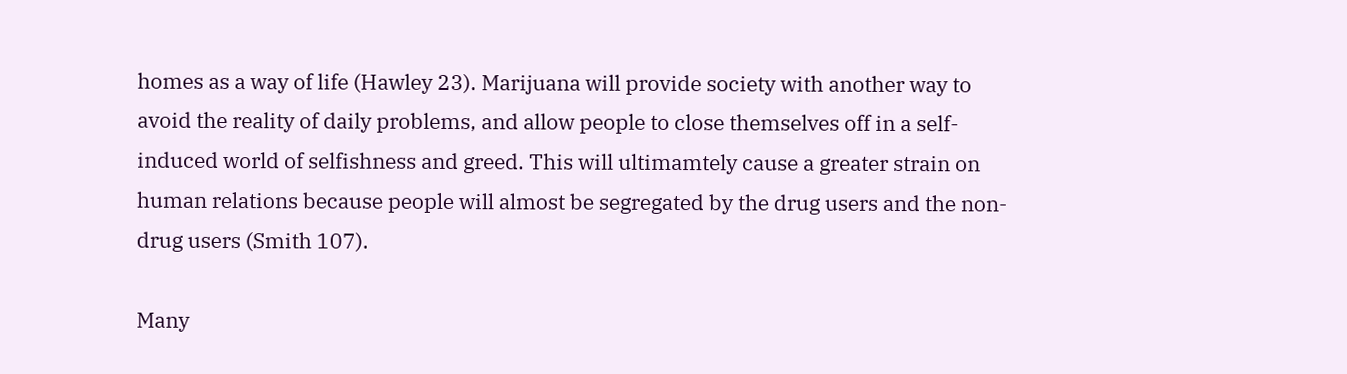homes as a way of life (Hawley 23). Marijuana will provide society with another way to avoid the reality of daily problems, and allow people to close themselves off in a self-induced world of selfishness and greed. This will ultimamtely cause a greater strain on human relations because people will almost be segregated by the drug users and the non-drug users (Smith 107).

Many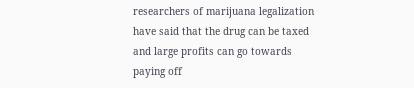researchers of marijuana legalization have said that the drug can be taxed and large profits can go towards paying off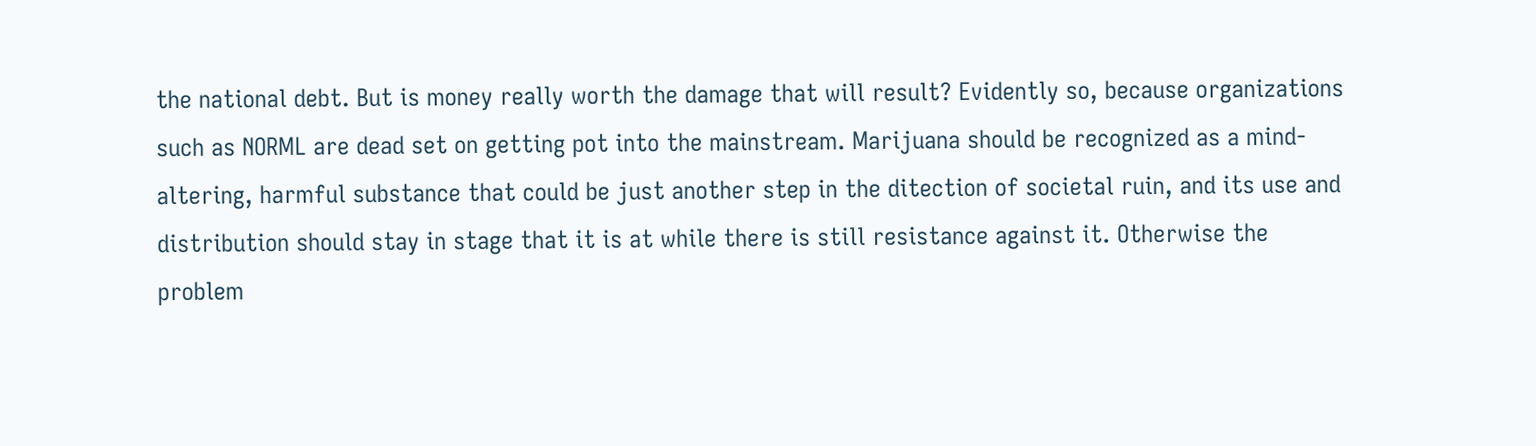the national debt. But is money really worth the damage that will result? Evidently so, because organizations such as NORML are dead set on getting pot into the mainstream. Marijuana should be recognized as a mind-altering, harmful substance that could be just another step in the ditection of societal ruin, and its use and distribution should stay in stage that it is at while there is still resistance against it. Otherwise the problem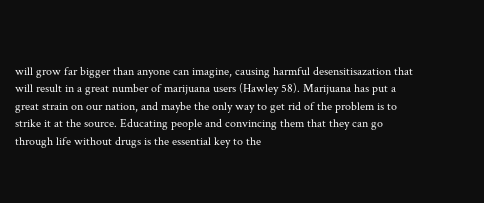will grow far bigger than anyone can imagine, causing harmful desensitisazation that will result in a great number of marijuana users (Hawley 58). Marijuana has put a great strain on our nation, and maybe the only way to get rid of the problem is to strike it at the source. Educating people and convincing them that they can go through life without drugs is the essential key to the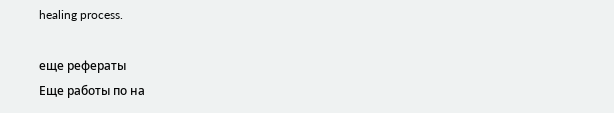healing process.

еще рефераты
Еще работы по на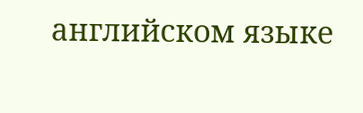английском языке